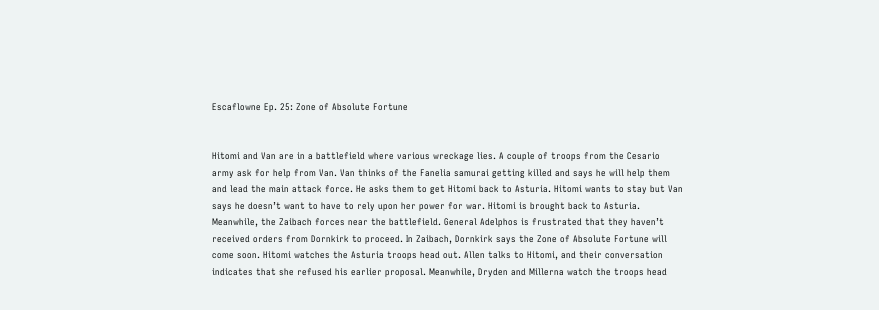Escaflowne Ep. 25: Zone of Absolute Fortune


Hitomi and Van are in a battlefield where various wreckage lies. A couple of troops from the Cesario army ask for help from Van. Van thinks of the Fanelia samurai getting killed and says he will help them and lead the main attack force. He asks them to get Hitomi back to Asturia. Hitomi wants to stay but Van says he doesn’t want to have to rely upon her power for war. Hitomi is brought back to Asturia. Meanwhile, the Zaibach forces near the battlefield. General Adelphos is frustrated that they haven’t received orders from Dornkirk to proceed. In Zaibach, Dornkirk says the Zone of Absolute Fortune will come soon. Hitomi watches the Asturia troops head out. Allen talks to Hitomi, and their conversation indicates that she refused his earlier proposal. Meanwhile, Dryden and Millerna watch the troops head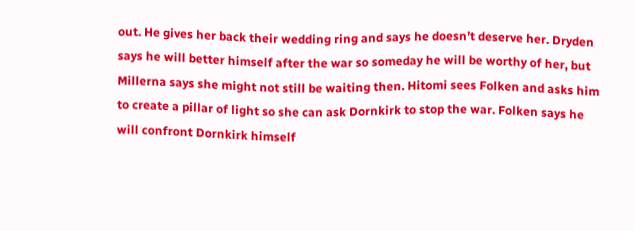out. He gives her back their wedding ring and says he doesn’t deserve her. Dryden says he will better himself after the war so someday he will be worthy of her, but Millerna says she might not still be waiting then. Hitomi sees Folken and asks him to create a pillar of light so she can ask Dornkirk to stop the war. Folken says he will confront Dornkirk himself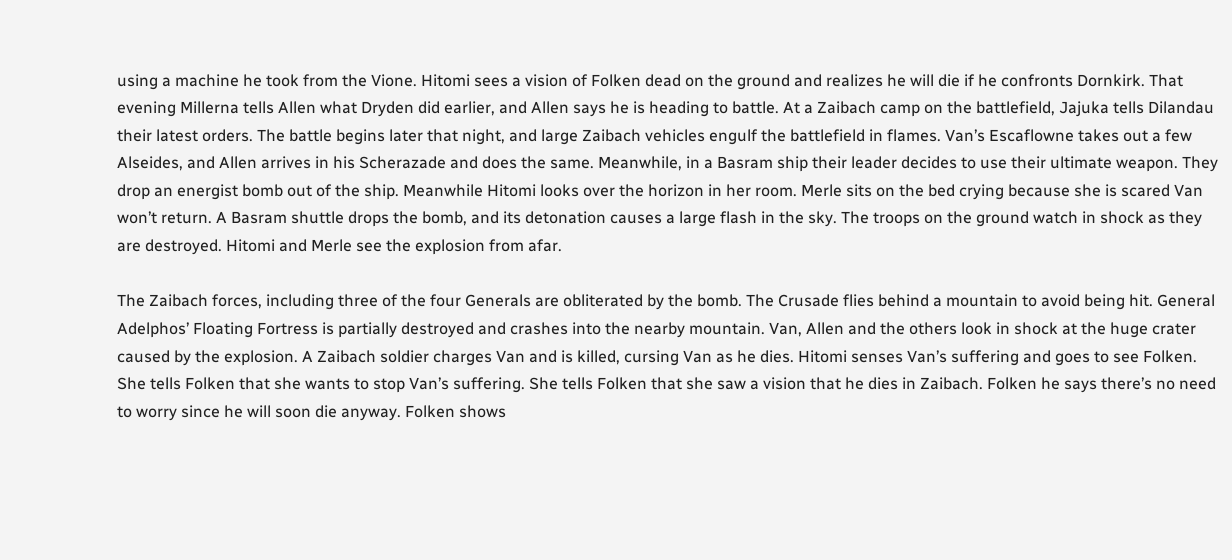using a machine he took from the Vione. Hitomi sees a vision of Folken dead on the ground and realizes he will die if he confronts Dornkirk. That evening Millerna tells Allen what Dryden did earlier, and Allen says he is heading to battle. At a Zaibach camp on the battlefield, Jajuka tells Dilandau their latest orders. The battle begins later that night, and large Zaibach vehicles engulf the battlefield in flames. Van’s Escaflowne takes out a few Alseides, and Allen arrives in his Scherazade and does the same. Meanwhile, in a Basram ship their leader decides to use their ultimate weapon. They drop an energist bomb out of the ship. Meanwhile Hitomi looks over the horizon in her room. Merle sits on the bed crying because she is scared Van won’t return. A Basram shuttle drops the bomb, and its detonation causes a large flash in the sky. The troops on the ground watch in shock as they are destroyed. Hitomi and Merle see the explosion from afar.

The Zaibach forces, including three of the four Generals are obliterated by the bomb. The Crusade flies behind a mountain to avoid being hit. General Adelphos’ Floating Fortress is partially destroyed and crashes into the nearby mountain. Van, Allen and the others look in shock at the huge crater caused by the explosion. A Zaibach soldier charges Van and is killed, cursing Van as he dies. Hitomi senses Van’s suffering and goes to see Folken. She tells Folken that she wants to stop Van’s suffering. She tells Folken that she saw a vision that he dies in Zaibach. Folken he says there’s no need to worry since he will soon die anyway. Folken shows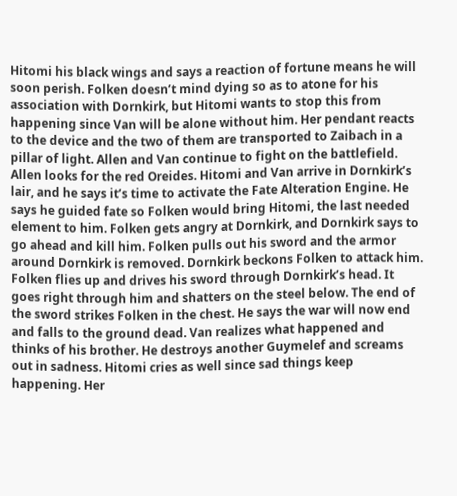Hitomi his black wings and says a reaction of fortune means he will soon perish. Folken doesn’t mind dying so as to atone for his association with Dornkirk, but Hitomi wants to stop this from happening since Van will be alone without him. Her pendant reacts to the device and the two of them are transported to Zaibach in a pillar of light. Allen and Van continue to fight on the battlefield. Allen looks for the red Oreides. Hitomi and Van arrive in Dornkirk’s lair, and he says it’s time to activate the Fate Alteration Engine. He says he guided fate so Folken would bring Hitomi, the last needed element to him. Folken gets angry at Dornkirk, and Dornkirk says to go ahead and kill him. Folken pulls out his sword and the armor around Dornkirk is removed. Dornkirk beckons Folken to attack him. Folken flies up and drives his sword through Dornkirk’s head. It goes right through him and shatters on the steel below. The end of the sword strikes Folken in the chest. He says the war will now end and falls to the ground dead. Van realizes what happened and thinks of his brother. He destroys another Guymelef and screams out in sadness. Hitomi cries as well since sad things keep happening. Her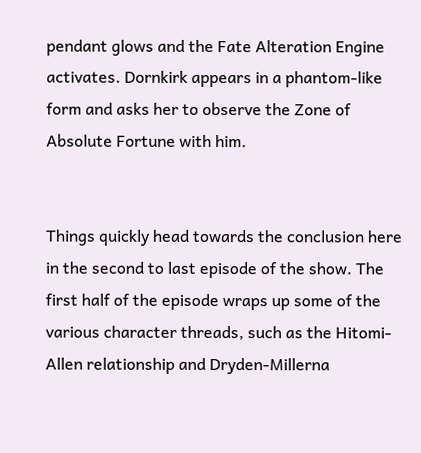pendant glows and the Fate Alteration Engine activates. Dornkirk appears in a phantom-like form and asks her to observe the Zone of Absolute Fortune with him.


Things quickly head towards the conclusion here in the second to last episode of the show. The first half of the episode wraps up some of the various character threads, such as the Hitomi-Allen relationship and Dryden-Millerna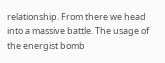relationship. From there we head into a massive battle. The usage of the energist bomb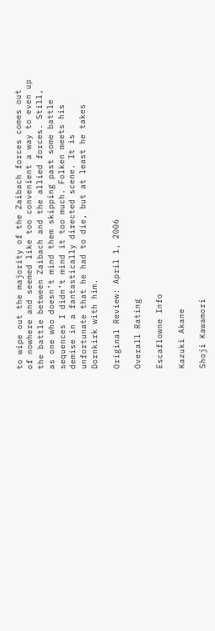to wipe out the majority of the Zaibach forces comes out of nowhere and seemed like too convenient a way to even up the battle between Zaibach and the allied forces. Still, as one who doesn’t mind them skipping past some battle sequences I didn’t mind it too much. Folken meets his demise in a fantastically directed scene. It is unfortunate that he had to die, but at least he takes Dornkirk with him.

Original Review: April 1, 2006

Overall Rating

Escaflowne Info

Kazuki Akane

Shoji Kawamori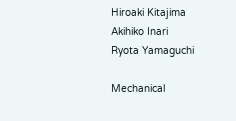Hiroaki Kitajima
Akihiko Inari
Ryota Yamaguchi

Mechanical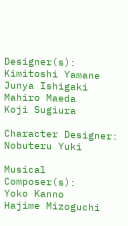Designer(s):
Kimitoshi Yamane
Junya Ishigaki
Mahiro Maeda
Koji Sugiura

Character Designer:
Nobuteru Yuki

Musical Composer(s):
Yoko Kanno
Hajime Mizoguchi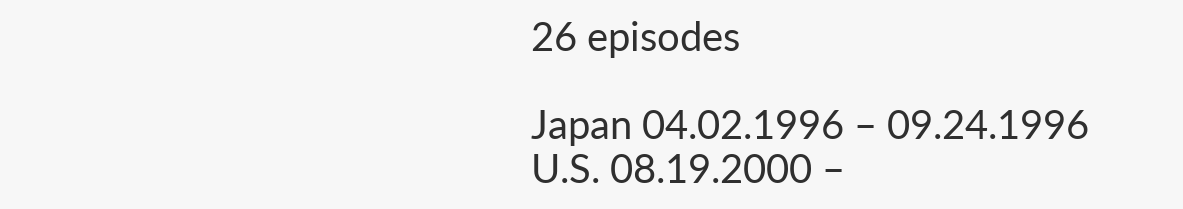26 episodes

Japan 04.02.1996 – 09.24.1996
U.S. 08.19.2000 –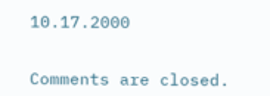10.17.2000


Comments are closed.